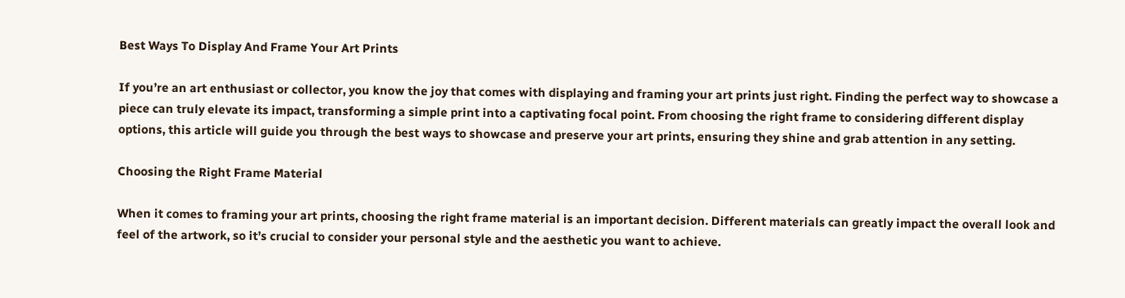Best Ways To Display And Frame Your Art Prints

If you’re an art enthusiast or collector, you know the joy that comes with displaying and framing your art prints just right. Finding the perfect way to showcase a piece can truly elevate its impact, transforming a simple print into a captivating focal point. From choosing the right frame to considering different display options, this article will guide you through the best ways to showcase and preserve your art prints, ensuring they shine and grab attention in any setting.

Choosing the Right Frame Material

When it comes to framing your art prints, choosing the right frame material is an important decision. Different materials can greatly impact the overall look and feel of the artwork, so it’s crucial to consider your personal style and the aesthetic you want to achieve.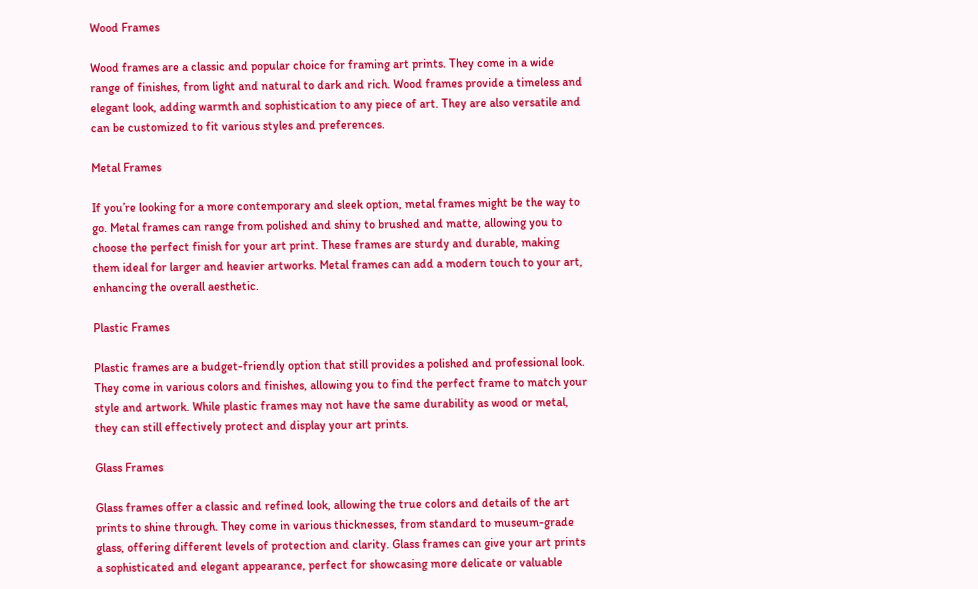Wood Frames

Wood frames are a classic and popular choice for framing art prints. They come in a wide range of finishes, from light and natural to dark and rich. Wood frames provide a timeless and elegant look, adding warmth and sophistication to any piece of art. They are also versatile and can be customized to fit various styles and preferences.

Metal Frames

If you’re looking for a more contemporary and sleek option, metal frames might be the way to go. Metal frames can range from polished and shiny to brushed and matte, allowing you to choose the perfect finish for your art print. These frames are sturdy and durable, making them ideal for larger and heavier artworks. Metal frames can add a modern touch to your art, enhancing the overall aesthetic.

Plastic Frames

Plastic frames are a budget-friendly option that still provides a polished and professional look. They come in various colors and finishes, allowing you to find the perfect frame to match your style and artwork. While plastic frames may not have the same durability as wood or metal, they can still effectively protect and display your art prints.

Glass Frames

Glass frames offer a classic and refined look, allowing the true colors and details of the art prints to shine through. They come in various thicknesses, from standard to museum-grade glass, offering different levels of protection and clarity. Glass frames can give your art prints a sophisticated and elegant appearance, perfect for showcasing more delicate or valuable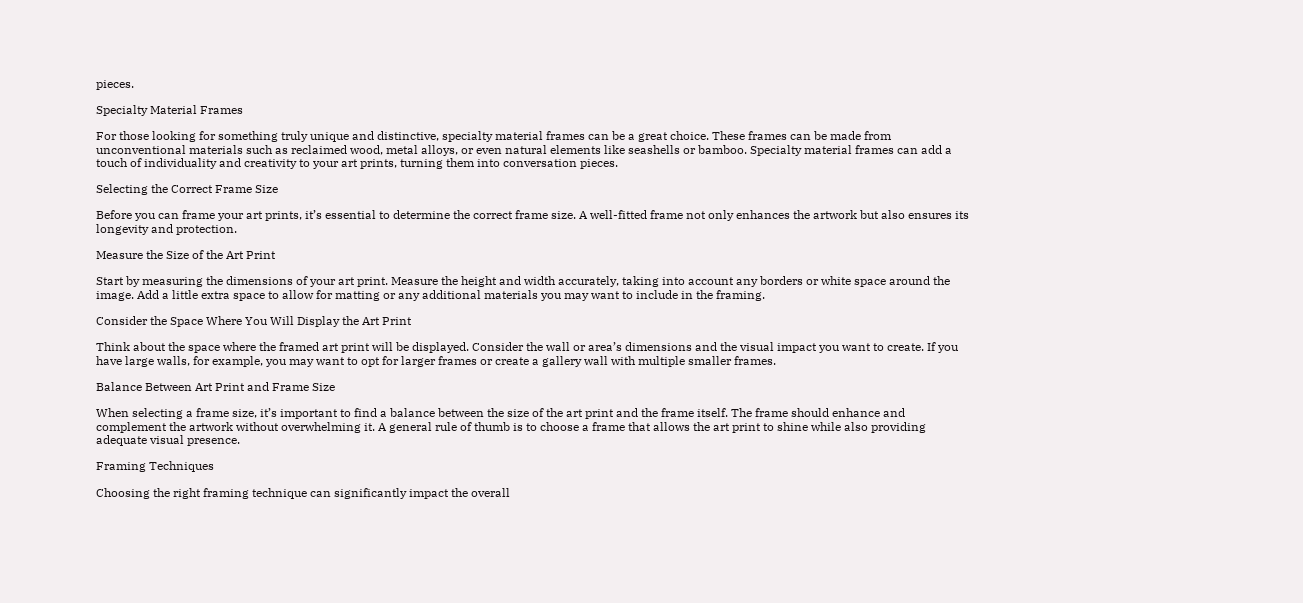pieces.

Specialty Material Frames

For those looking for something truly unique and distinctive, specialty material frames can be a great choice. These frames can be made from unconventional materials such as reclaimed wood, metal alloys, or even natural elements like seashells or bamboo. Specialty material frames can add a touch of individuality and creativity to your art prints, turning them into conversation pieces.

Selecting the Correct Frame Size

Before you can frame your art prints, it’s essential to determine the correct frame size. A well-fitted frame not only enhances the artwork but also ensures its longevity and protection.

Measure the Size of the Art Print

Start by measuring the dimensions of your art print. Measure the height and width accurately, taking into account any borders or white space around the image. Add a little extra space to allow for matting or any additional materials you may want to include in the framing.

Consider the Space Where You Will Display the Art Print

Think about the space where the framed art print will be displayed. Consider the wall or area’s dimensions and the visual impact you want to create. If you have large walls, for example, you may want to opt for larger frames or create a gallery wall with multiple smaller frames.

Balance Between Art Print and Frame Size

When selecting a frame size, it’s important to find a balance between the size of the art print and the frame itself. The frame should enhance and complement the artwork without overwhelming it. A general rule of thumb is to choose a frame that allows the art print to shine while also providing adequate visual presence.

Framing Techniques

Choosing the right framing technique can significantly impact the overall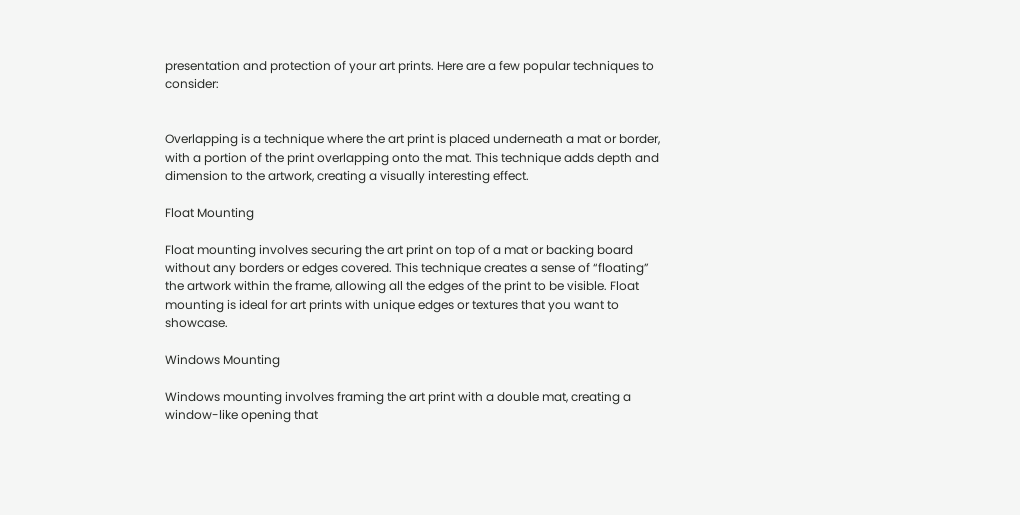presentation and protection of your art prints. Here are a few popular techniques to consider:


Overlapping is a technique where the art print is placed underneath a mat or border, with a portion of the print overlapping onto the mat. This technique adds depth and dimension to the artwork, creating a visually interesting effect.

Float Mounting

Float mounting involves securing the art print on top of a mat or backing board without any borders or edges covered. This technique creates a sense of “floating” the artwork within the frame, allowing all the edges of the print to be visible. Float mounting is ideal for art prints with unique edges or textures that you want to showcase.

Windows Mounting

Windows mounting involves framing the art print with a double mat, creating a window-like opening that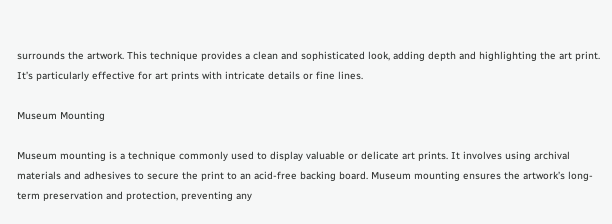surrounds the artwork. This technique provides a clean and sophisticated look, adding depth and highlighting the art print. It’s particularly effective for art prints with intricate details or fine lines.

Museum Mounting

Museum mounting is a technique commonly used to display valuable or delicate art prints. It involves using archival materials and adhesives to secure the print to an acid-free backing board. Museum mounting ensures the artwork’s long-term preservation and protection, preventing any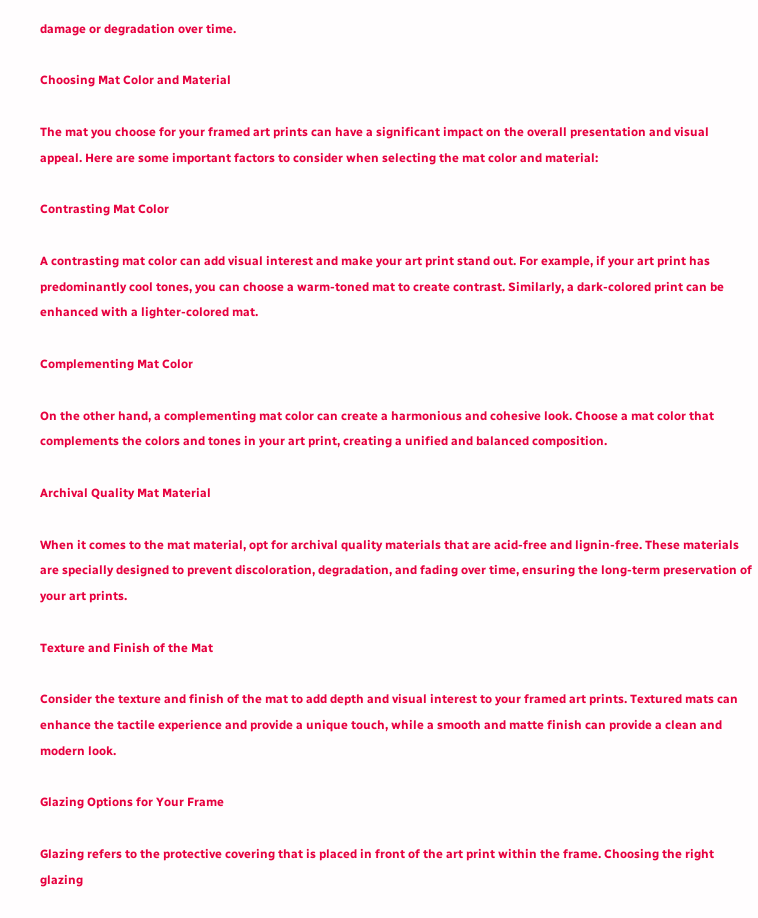damage or degradation over time.

Choosing Mat Color and Material

The mat you choose for your framed art prints can have a significant impact on the overall presentation and visual appeal. Here are some important factors to consider when selecting the mat color and material:

Contrasting Mat Color

A contrasting mat color can add visual interest and make your art print stand out. For example, if your art print has predominantly cool tones, you can choose a warm-toned mat to create contrast. Similarly, a dark-colored print can be enhanced with a lighter-colored mat.

Complementing Mat Color

On the other hand, a complementing mat color can create a harmonious and cohesive look. Choose a mat color that complements the colors and tones in your art print, creating a unified and balanced composition.

Archival Quality Mat Material

When it comes to the mat material, opt for archival quality materials that are acid-free and lignin-free. These materials are specially designed to prevent discoloration, degradation, and fading over time, ensuring the long-term preservation of your art prints.

Texture and Finish of the Mat

Consider the texture and finish of the mat to add depth and visual interest to your framed art prints. Textured mats can enhance the tactile experience and provide a unique touch, while a smooth and matte finish can provide a clean and modern look.

Glazing Options for Your Frame

Glazing refers to the protective covering that is placed in front of the art print within the frame. Choosing the right glazing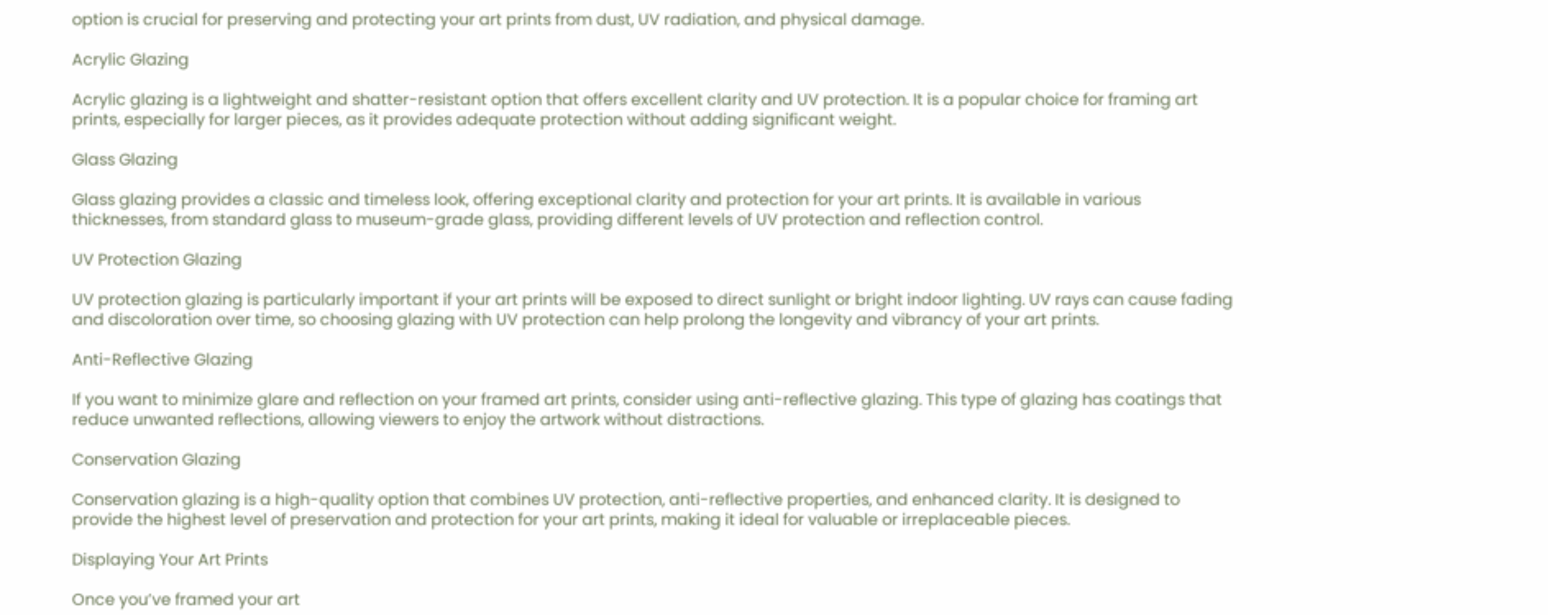option is crucial for preserving and protecting your art prints from dust, UV radiation, and physical damage.

Acrylic Glazing

Acrylic glazing is a lightweight and shatter-resistant option that offers excellent clarity and UV protection. It is a popular choice for framing art prints, especially for larger pieces, as it provides adequate protection without adding significant weight.

Glass Glazing

Glass glazing provides a classic and timeless look, offering exceptional clarity and protection for your art prints. It is available in various thicknesses, from standard glass to museum-grade glass, providing different levels of UV protection and reflection control.

UV Protection Glazing

UV protection glazing is particularly important if your art prints will be exposed to direct sunlight or bright indoor lighting. UV rays can cause fading and discoloration over time, so choosing glazing with UV protection can help prolong the longevity and vibrancy of your art prints.

Anti-Reflective Glazing

If you want to minimize glare and reflection on your framed art prints, consider using anti-reflective glazing. This type of glazing has coatings that reduce unwanted reflections, allowing viewers to enjoy the artwork without distractions.

Conservation Glazing

Conservation glazing is a high-quality option that combines UV protection, anti-reflective properties, and enhanced clarity. It is designed to provide the highest level of preservation and protection for your art prints, making it ideal for valuable or irreplaceable pieces.

Displaying Your Art Prints

Once you’ve framed your art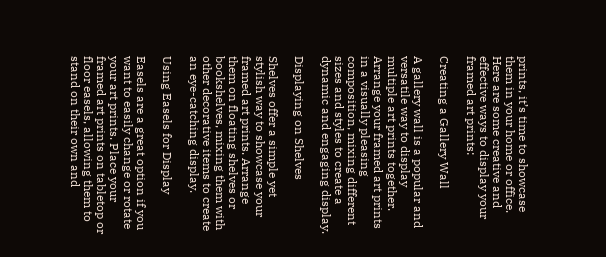prints, it’s time to showcase them in your home or office. Here are some creative and effective ways to display your framed art prints:

Creating a Gallery Wall

A gallery wall is a popular and versatile way to display multiple art prints together. Arrange your framed art prints in a visually pleasing composition, mixing different sizes and styles to create a dynamic and engaging display.

Displaying on Shelves

Shelves offer a simple yet stylish way to showcase your framed art prints. Arrange them on floating shelves or bookshelves, mixing them with other decorative items to create an eye-catching display.

Using Easels for Display

Easels are a great option if you want to easily change or rotate your art prints. Place your framed art prints on tabletop or floor easels, allowing them to stand on their own and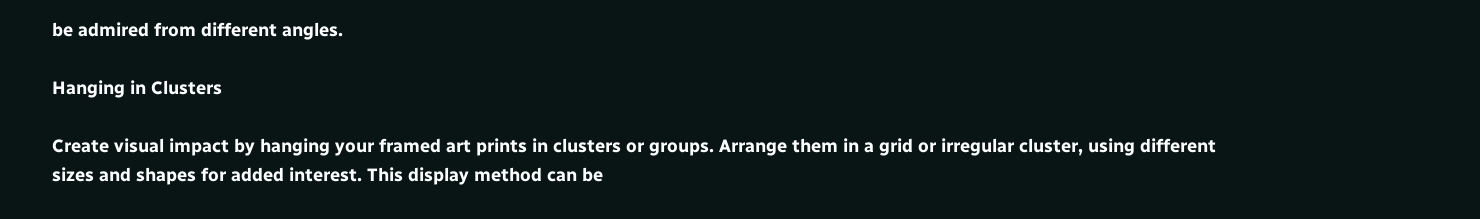be admired from different angles.

Hanging in Clusters

Create visual impact by hanging your framed art prints in clusters or groups. Arrange them in a grid or irregular cluster, using different sizes and shapes for added interest. This display method can be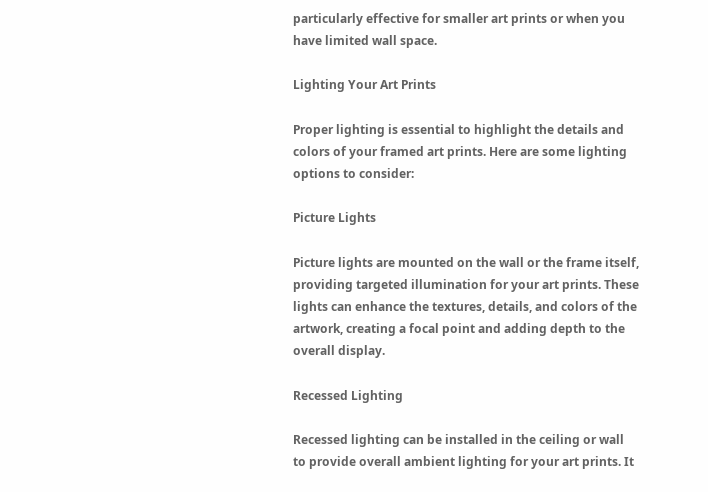particularly effective for smaller art prints or when you have limited wall space.

Lighting Your Art Prints

Proper lighting is essential to highlight the details and colors of your framed art prints. Here are some lighting options to consider:

Picture Lights

Picture lights are mounted on the wall or the frame itself, providing targeted illumination for your art prints. These lights can enhance the textures, details, and colors of the artwork, creating a focal point and adding depth to the overall display.

Recessed Lighting

Recessed lighting can be installed in the ceiling or wall to provide overall ambient lighting for your art prints. It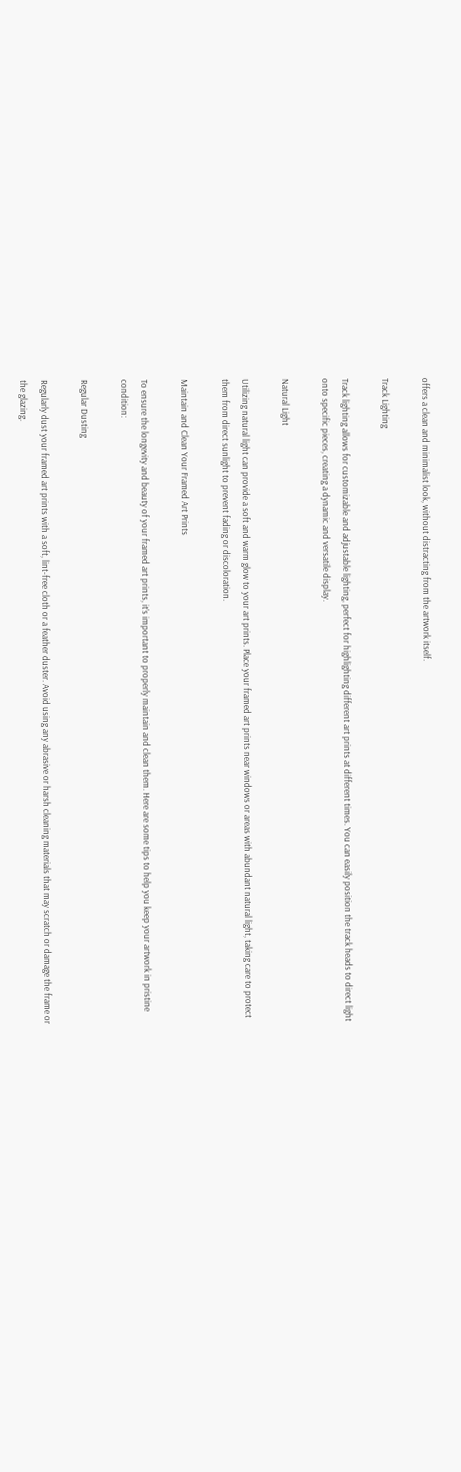offers a clean and minimalist look, without distracting from the artwork itself.

Track Lighting

Track lighting allows for customizable and adjustable lighting, perfect for highlighting different art prints at different times. You can easily position the track heads to direct light onto specific pieces, creating a dynamic and versatile display.

Natural Light

Utilizing natural light can provide a soft and warm glow to your art prints. Place your framed art prints near windows or areas with abundant natural light, taking care to protect them from direct sunlight to prevent fading or discoloration.

Maintain and Clean Your Framed Art Prints

To ensure the longevity and beauty of your framed art prints, it’s important to properly maintain and clean them. Here are some tips to help you keep your artwork in pristine condition:

Regular Dusting

Regularly dust your framed art prints with a soft, lint-free cloth or a feather duster. Avoid using any abrasive or harsh cleaning materials that may scratch or damage the frame or the glazing.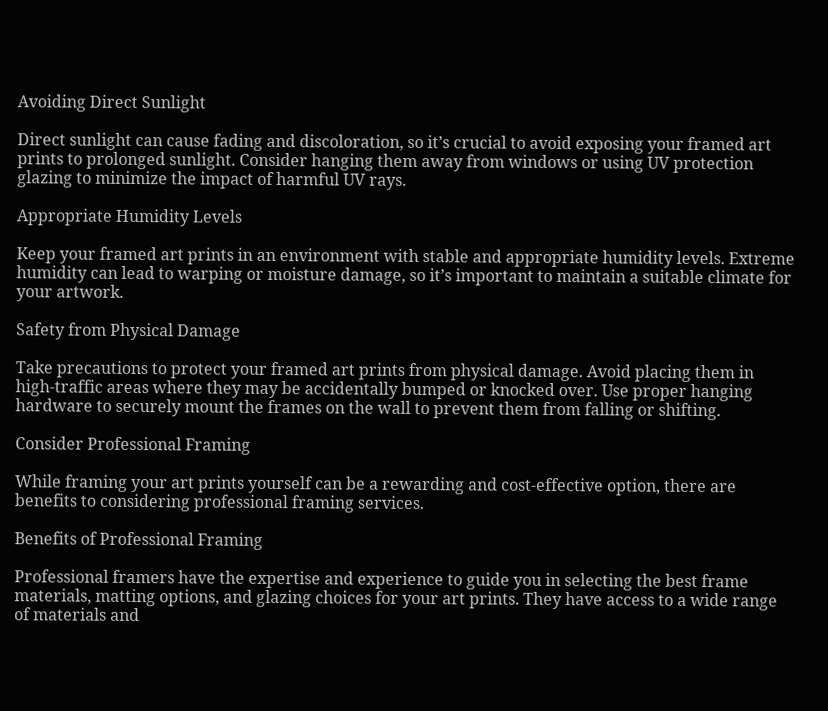Avoiding Direct Sunlight

Direct sunlight can cause fading and discoloration, so it’s crucial to avoid exposing your framed art prints to prolonged sunlight. Consider hanging them away from windows or using UV protection glazing to minimize the impact of harmful UV rays.

Appropriate Humidity Levels

Keep your framed art prints in an environment with stable and appropriate humidity levels. Extreme humidity can lead to warping or moisture damage, so it’s important to maintain a suitable climate for your artwork.

Safety from Physical Damage

Take precautions to protect your framed art prints from physical damage. Avoid placing them in high-traffic areas where they may be accidentally bumped or knocked over. Use proper hanging hardware to securely mount the frames on the wall to prevent them from falling or shifting.

Consider Professional Framing

While framing your art prints yourself can be a rewarding and cost-effective option, there are benefits to considering professional framing services.

Benefits of Professional Framing

Professional framers have the expertise and experience to guide you in selecting the best frame materials, matting options, and glazing choices for your art prints. They have access to a wide range of materials and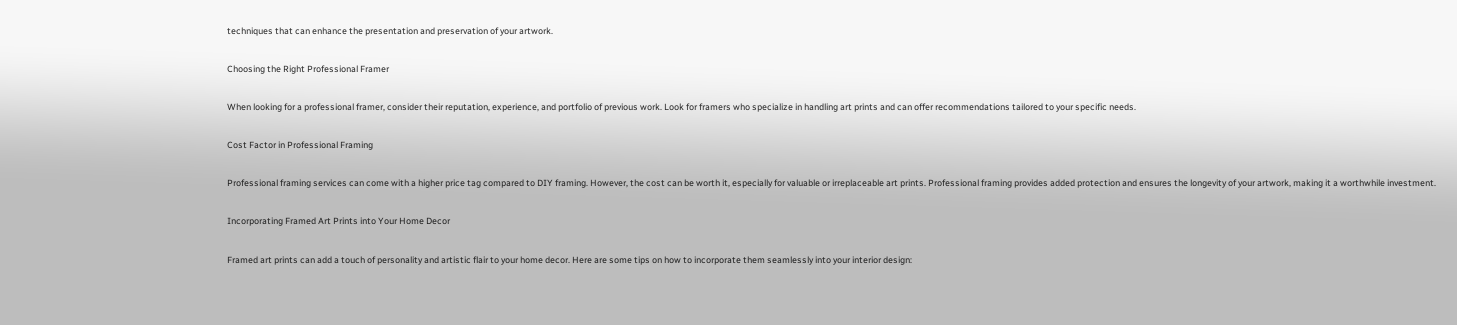techniques that can enhance the presentation and preservation of your artwork.

Choosing the Right Professional Framer

When looking for a professional framer, consider their reputation, experience, and portfolio of previous work. Look for framers who specialize in handling art prints and can offer recommendations tailored to your specific needs.

Cost Factor in Professional Framing

Professional framing services can come with a higher price tag compared to DIY framing. However, the cost can be worth it, especially for valuable or irreplaceable art prints. Professional framing provides added protection and ensures the longevity of your artwork, making it a worthwhile investment.

Incorporating Framed Art Prints into Your Home Decor

Framed art prints can add a touch of personality and artistic flair to your home decor. Here are some tips on how to incorporate them seamlessly into your interior design: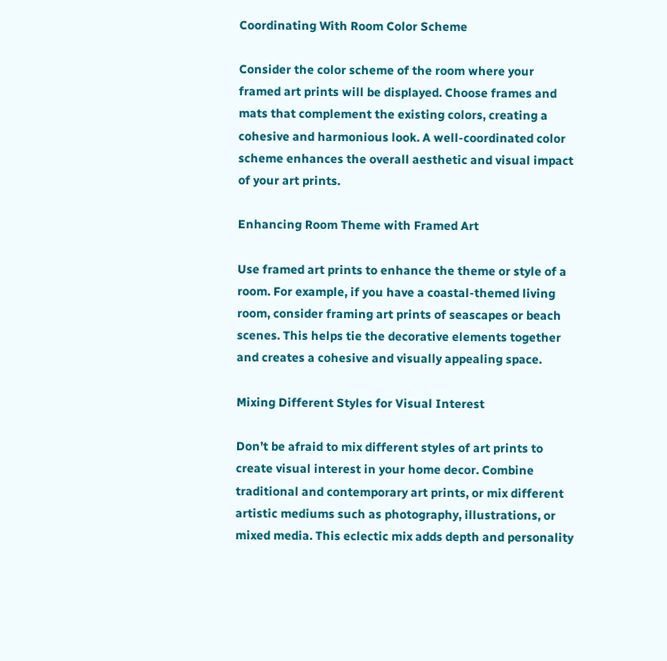Coordinating With Room Color Scheme

Consider the color scheme of the room where your framed art prints will be displayed. Choose frames and mats that complement the existing colors, creating a cohesive and harmonious look. A well-coordinated color scheme enhances the overall aesthetic and visual impact of your art prints.

Enhancing Room Theme with Framed Art

Use framed art prints to enhance the theme or style of a room. For example, if you have a coastal-themed living room, consider framing art prints of seascapes or beach scenes. This helps tie the decorative elements together and creates a cohesive and visually appealing space.

Mixing Different Styles for Visual Interest

Don’t be afraid to mix different styles of art prints to create visual interest in your home decor. Combine traditional and contemporary art prints, or mix different artistic mediums such as photography, illustrations, or mixed media. This eclectic mix adds depth and personality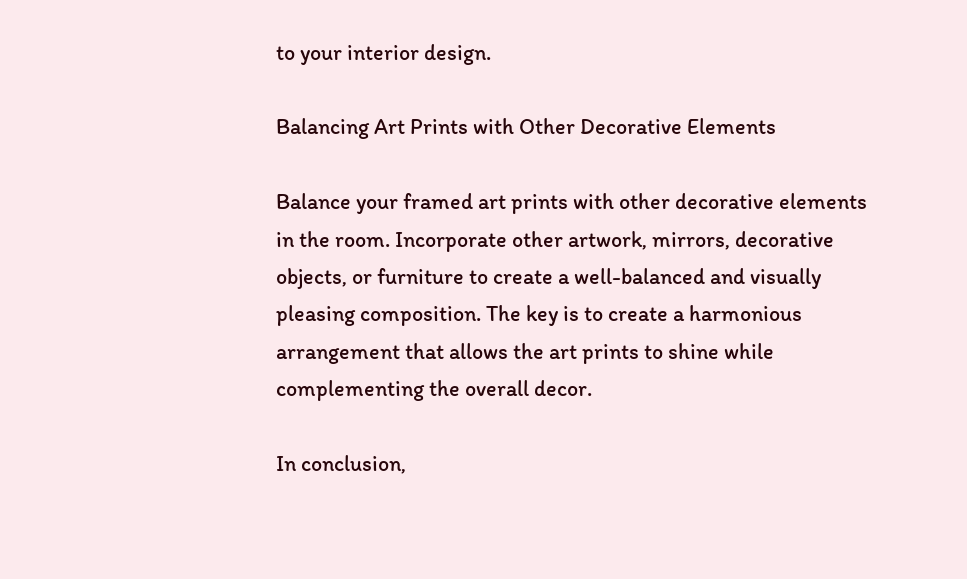to your interior design.

Balancing Art Prints with Other Decorative Elements

Balance your framed art prints with other decorative elements in the room. Incorporate other artwork, mirrors, decorative objects, or furniture to create a well-balanced and visually pleasing composition. The key is to create a harmonious arrangement that allows the art prints to shine while complementing the overall decor.

In conclusion,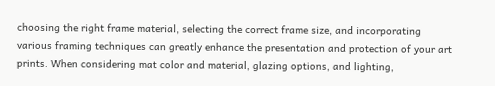choosing the right frame material, selecting the correct frame size, and incorporating various framing techniques can greatly enhance the presentation and protection of your art prints. When considering mat color and material, glazing options, and lighting,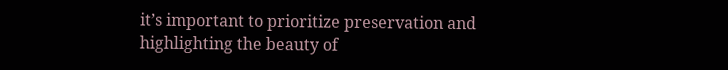it’s important to prioritize preservation and highlighting the beauty of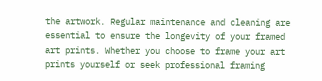the artwork. Regular maintenance and cleaning are essential to ensure the longevity of your framed art prints. Whether you choose to frame your art prints yourself or seek professional framing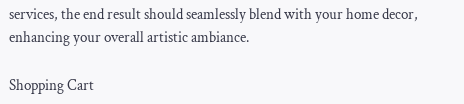services, the end result should seamlessly blend with your home decor, enhancing your overall artistic ambiance.

Shopping Cart